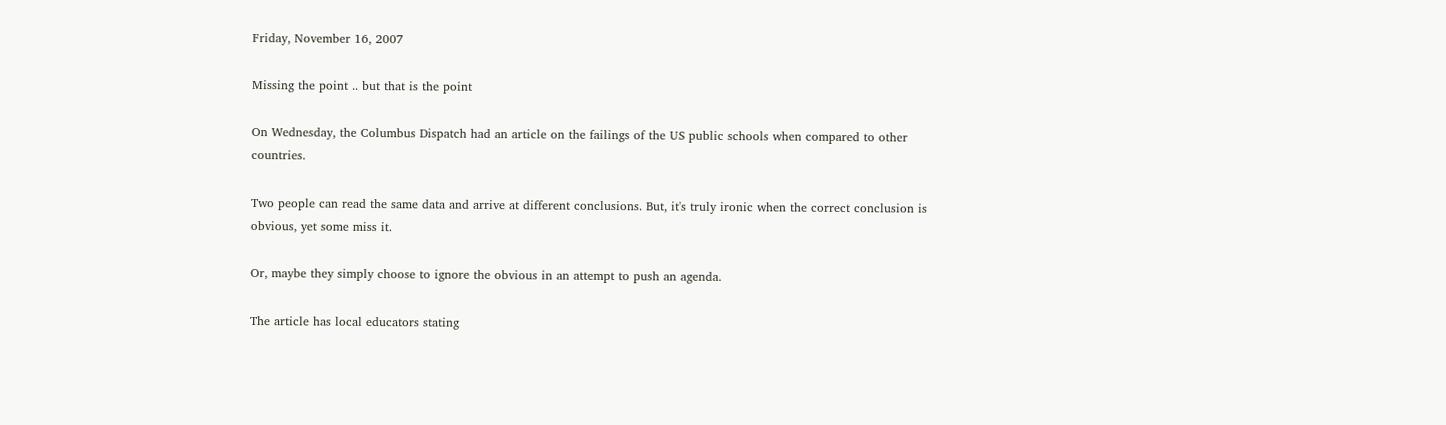Friday, November 16, 2007

Missing the point .. but that is the point

On Wednesday, the Columbus Dispatch had an article on the failings of the US public schools when compared to other countries.

Two people can read the same data and arrive at different conclusions. But, it's truly ironic when the correct conclusion is obvious, yet some miss it.

Or, maybe they simply choose to ignore the obvious in an attempt to push an agenda.

The article has local educators stating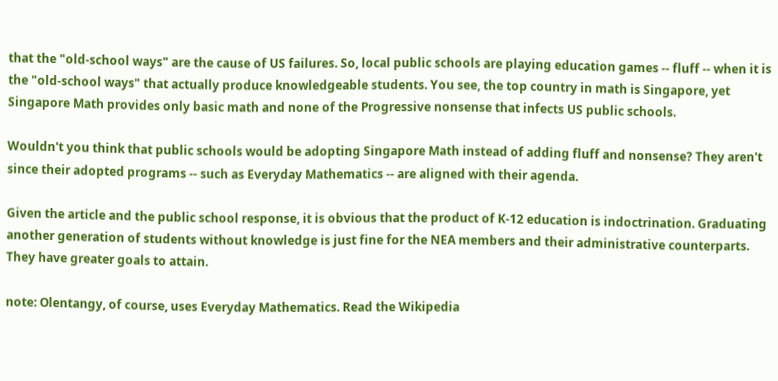that the "old-school ways" are the cause of US failures. So, local public schools are playing education games -- fluff -- when it is the "old-school ways" that actually produce knowledgeable students. You see, the top country in math is Singapore, yet
Singapore Math provides only basic math and none of the Progressive nonsense that infects US public schools.

Wouldn't you think that public schools would be adopting Singapore Math instead of adding fluff and nonsense? They aren't since their adopted programs -- such as Everyday Mathematics -- are aligned with their agenda.

Given the article and the public school response, it is obvious that the product of K-12 education is indoctrination. Graduating another generation of students without knowledge is just fine for the NEA members and their administrative counterparts. They have greater goals to attain.

note: Olentangy, of course, uses Everyday Mathematics. Read the Wikipedia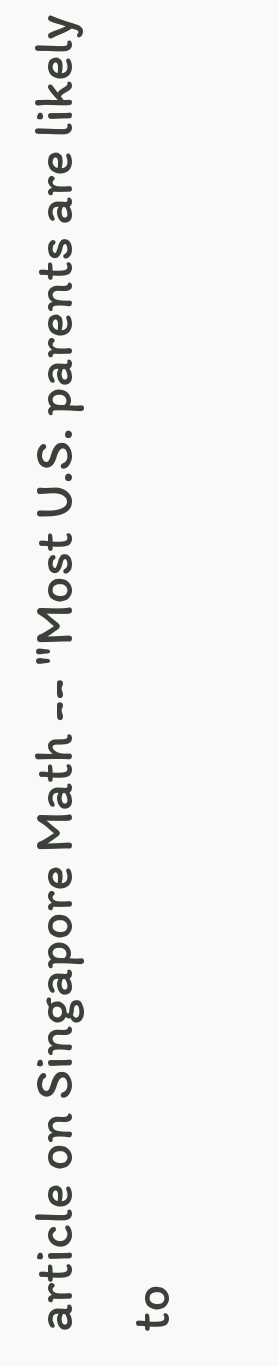article on Singapore Math -- "Most U.S. parents are likely to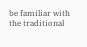be familiar with the traditional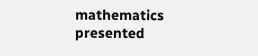mathematics presented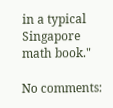in a typical Singapore math book."

No comments: